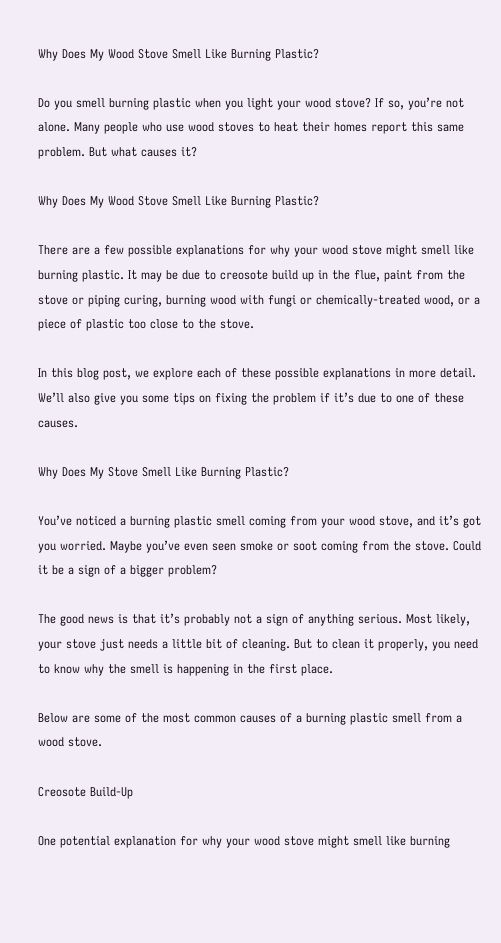Why Does My Wood Stove Smell Like Burning Plastic?

Do you smell burning plastic when you light your wood stove? If so, you’re not alone. Many people who use wood stoves to heat their homes report this same problem. But what causes it?

Why Does My Wood Stove Smell Like Burning Plastic?

There are a few possible explanations for why your wood stove might smell like burning plastic. It may be due to creosote build up in the flue, paint from the stove or piping curing, burning wood with fungi or chemically-treated wood, or a piece of plastic too close to the stove.

In this blog post, we explore each of these possible explanations in more detail. We’ll also give you some tips on fixing the problem if it’s due to one of these causes.

Why Does My Stove Smell Like Burning Plastic?

You’ve noticed a burning plastic smell coming from your wood stove, and it’s got you worried. Maybe you’ve even seen smoke or soot coming from the stove. Could it be a sign of a bigger problem?

The good news is that it’s probably not a sign of anything serious. Most likely, your stove just needs a little bit of cleaning. But to clean it properly, you need to know why the smell is happening in the first place.

Below are some of the most common causes of a burning plastic smell from a wood stove.

Creosote Build-Up

One potential explanation for why your wood stove might smell like burning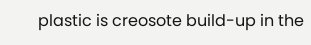plastic is creosote build-up in the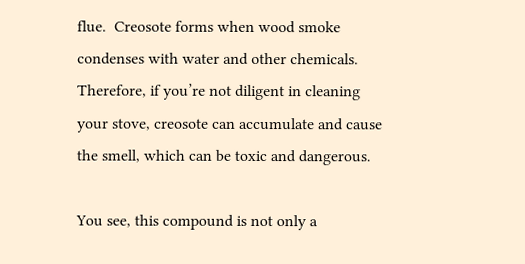flue.  Creosote forms when wood smoke condenses with water and other chemicals. Therefore, if you’re not diligent in cleaning your stove, creosote can accumulate and cause the smell, which can be toxic and dangerous.

You see, this compound is not only a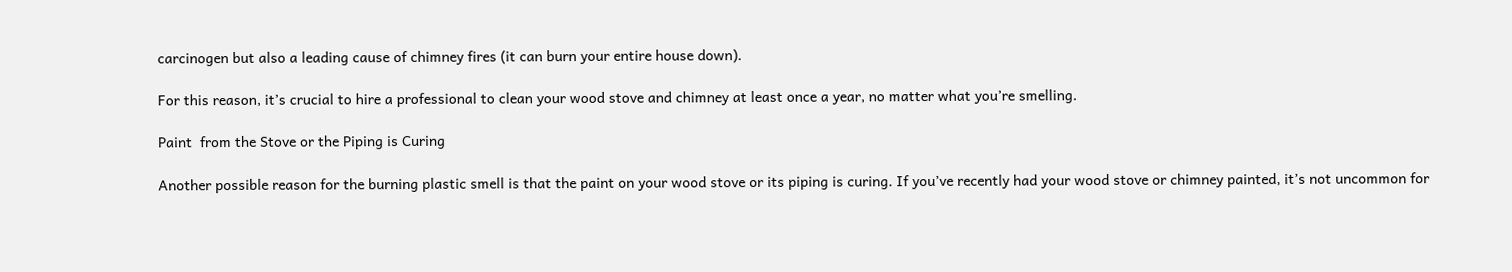carcinogen but also a leading cause of chimney fires (it can burn your entire house down).

For this reason, it’s crucial to hire a professional to clean your wood stove and chimney at least once a year, no matter what you’re smelling.

Paint  from the Stove or the Piping is Curing

Another possible reason for the burning plastic smell is that the paint on your wood stove or its piping is curing. If you’ve recently had your wood stove or chimney painted, it’s not uncommon for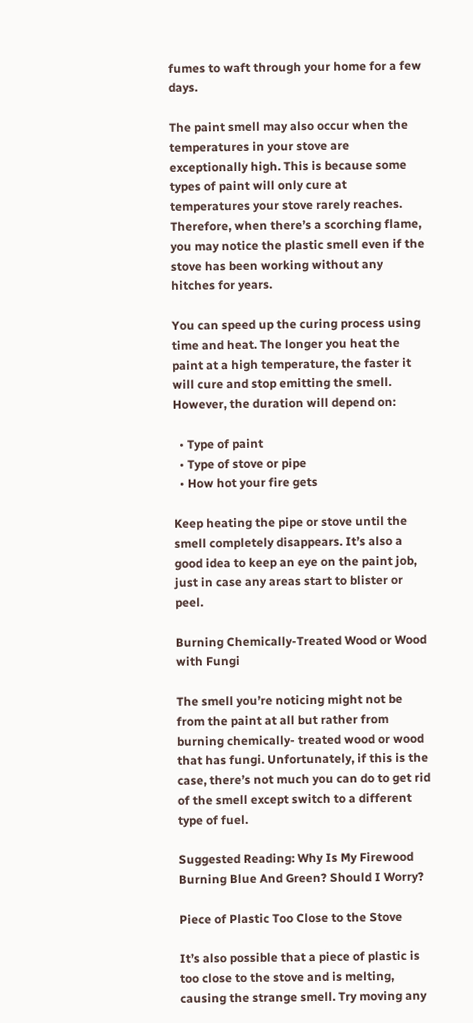fumes to waft through your home for a few days.

The paint smell may also occur when the temperatures in your stove are exceptionally high. This is because some types of paint will only cure at temperatures your stove rarely reaches. Therefore, when there’s a scorching flame, you may notice the plastic smell even if the stove has been working without any hitches for years.

You can speed up the curing process using time and heat. The longer you heat the paint at a high temperature, the faster it will cure and stop emitting the smell. However, the duration will depend on:

  • Type of paint
  • Type of stove or pipe
  • How hot your fire gets

Keep heating the pipe or stove until the smell completely disappears. It’s also a good idea to keep an eye on the paint job, just in case any areas start to blister or peel.

Burning Chemically-Treated Wood or Wood with Fungi

The smell you’re noticing might not be from the paint at all but rather from burning chemically- treated wood or wood that has fungi. Unfortunately, if this is the case, there’s not much you can do to get rid of the smell except switch to a different type of fuel.

Suggested Reading: Why Is My Firewood Burning Blue And Green? Should I Worry?

Piece of Plastic Too Close to the Stove

It’s also possible that a piece of plastic is too close to the stove and is melting, causing the strange smell. Try moving any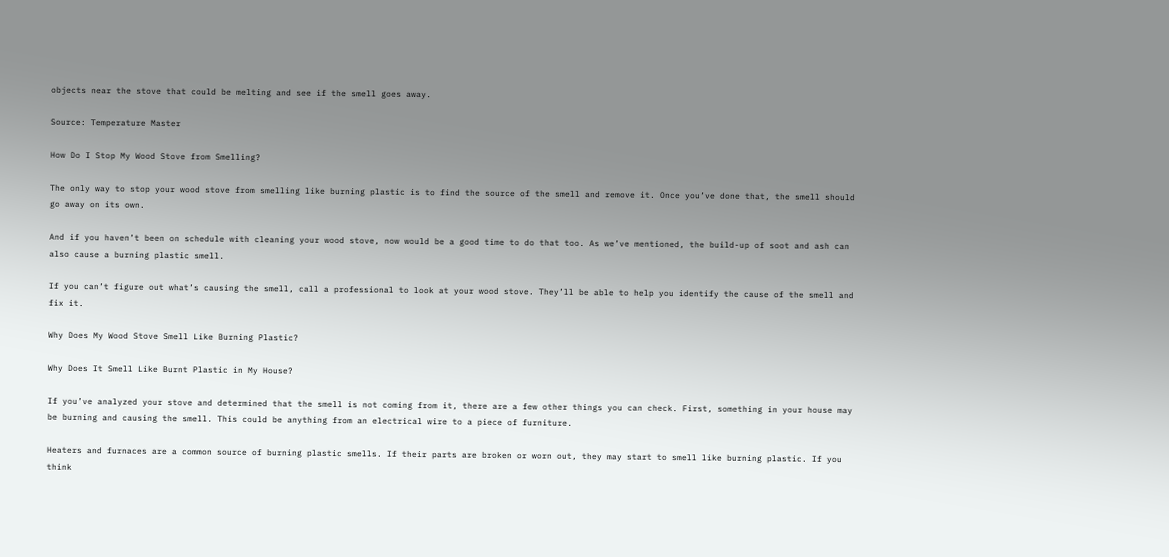objects near the stove that could be melting and see if the smell goes away.

Source: Temperature Master

How Do I Stop My Wood Stove from Smelling?

The only way to stop your wood stove from smelling like burning plastic is to find the source of the smell and remove it. Once you’ve done that, the smell should go away on its own.

And if you haven’t been on schedule with cleaning your wood stove, now would be a good time to do that too. As we’ve mentioned, the build-up of soot and ash can also cause a burning plastic smell.

If you can’t figure out what’s causing the smell, call a professional to look at your wood stove. They’ll be able to help you identify the cause of the smell and fix it.

Why Does My Wood Stove Smell Like Burning Plastic?

Why Does It Smell Like Burnt Plastic in My House?

If you’ve analyzed your stove and determined that the smell is not coming from it, there are a few other things you can check. First, something in your house may be burning and causing the smell. This could be anything from an electrical wire to a piece of furniture.

Heaters and furnaces are a common source of burning plastic smells. If their parts are broken or worn out, they may start to smell like burning plastic. If you think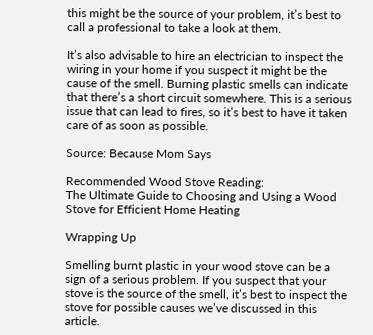this might be the source of your problem, it’s best to call a professional to take a look at them.

It’s also advisable to hire an electrician to inspect the wiring in your home if you suspect it might be the cause of the smell. Burning plastic smells can indicate that there’s a short circuit somewhere. This is a serious issue that can lead to fires, so it’s best to have it taken care of as soon as possible.

Source: Because Mom Says

Recommended Wood Stove Reading:
The Ultimate Guide to Choosing and Using a Wood Stove for Efficient Home Heating

Wrapping Up

Smelling burnt plastic in your wood stove can be a sign of a serious problem. If you suspect that your stove is the source of the smell, it’s best to inspect the stove for possible causes we’ve discussed in this article.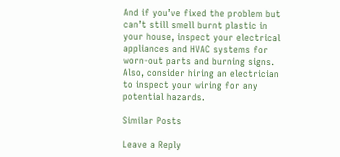And if you’ve fixed the problem but can’t still smell burnt plastic in your house, inspect your electrical appliances and HVAC systems for worn-out parts and burning signs. Also, consider hiring an electrician to inspect your wiring for any potential hazards.

Similar Posts

Leave a Reply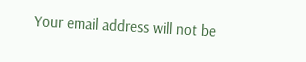Your email address will not be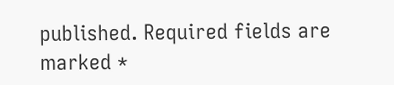published. Required fields are marked *